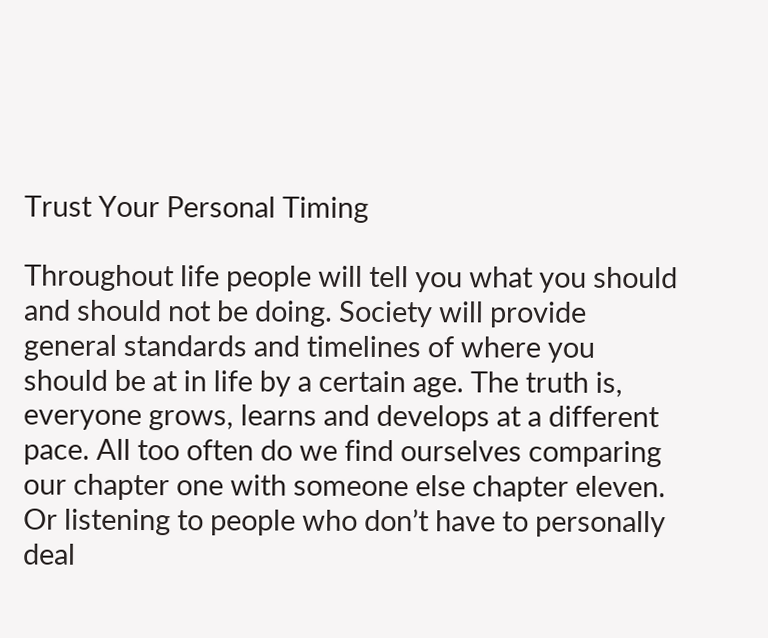Trust Your Personal Timing

Throughout life people will tell you what you should and should not be doing. Society will provide general standards and timelines of where you should be at in life by a certain age. The truth is, everyone grows, learns and develops at a different pace. All too often do we find ourselves comparing our chapter one with someone else chapter eleven. Or listening to people who don’t have to personally deal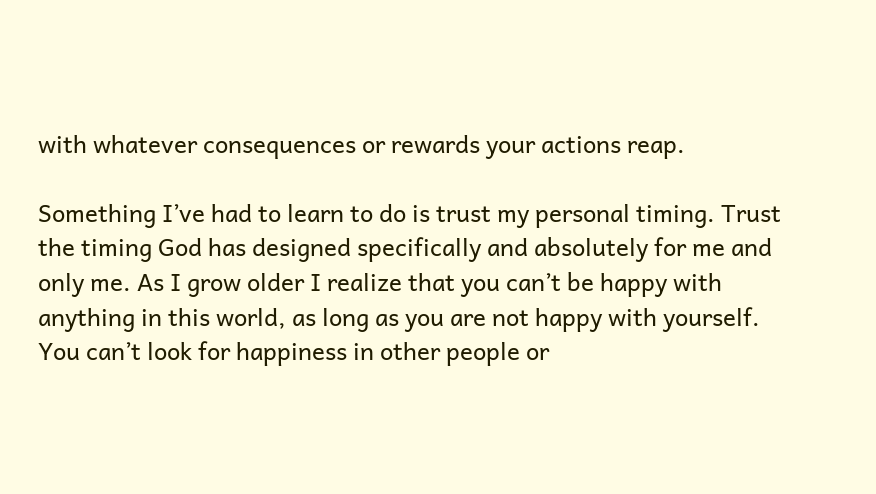with whatever consequences or rewards your actions reap.

Something I’ve had to learn to do is trust my personal timing. Trust the timing God has designed specifically and absolutely for me and only me. As I grow older I realize that you can’t be happy with anything in this world, as long as you are not happy with yourself. You can’t look for happiness in other people or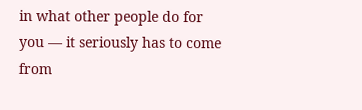in what other people do for you — it seriously has to come from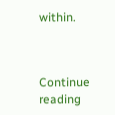within.



Continue reading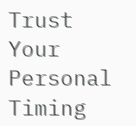Trust Your Personal Timing